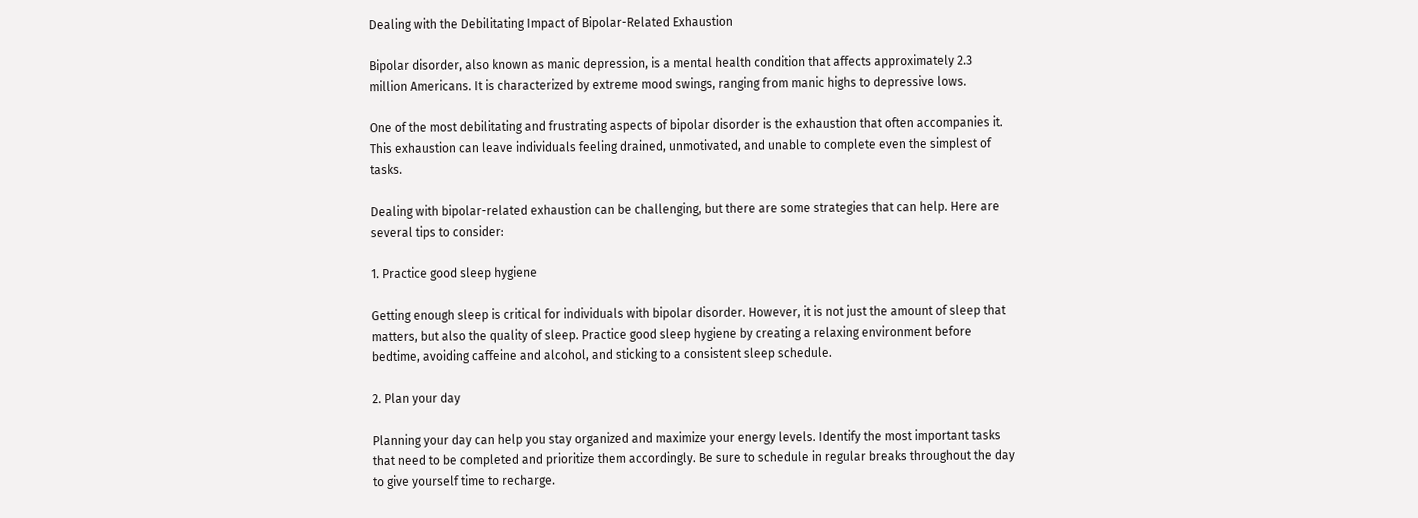Dealing with the Debilitating Impact of Bipolar-Related Exhaustion

Bipolar disorder, also known as manic depression, is a mental health condition that affects approximately 2.3 million Americans. It is characterized by extreme mood swings, ranging from manic highs to depressive lows.

One of the most debilitating and frustrating aspects of bipolar disorder is the exhaustion that often accompanies it. This exhaustion can leave individuals feeling drained, unmotivated, and unable to complete even the simplest of tasks.

Dealing with bipolar-related exhaustion can be challenging, but there are some strategies that can help. Here are several tips to consider:

1. Practice good sleep hygiene

Getting enough sleep is critical for individuals with bipolar disorder. However, it is not just the amount of sleep that matters, but also the quality of sleep. Practice good sleep hygiene by creating a relaxing environment before bedtime, avoiding caffeine and alcohol, and sticking to a consistent sleep schedule.

2. Plan your day

Planning your day can help you stay organized and maximize your energy levels. Identify the most important tasks that need to be completed and prioritize them accordingly. Be sure to schedule in regular breaks throughout the day to give yourself time to recharge.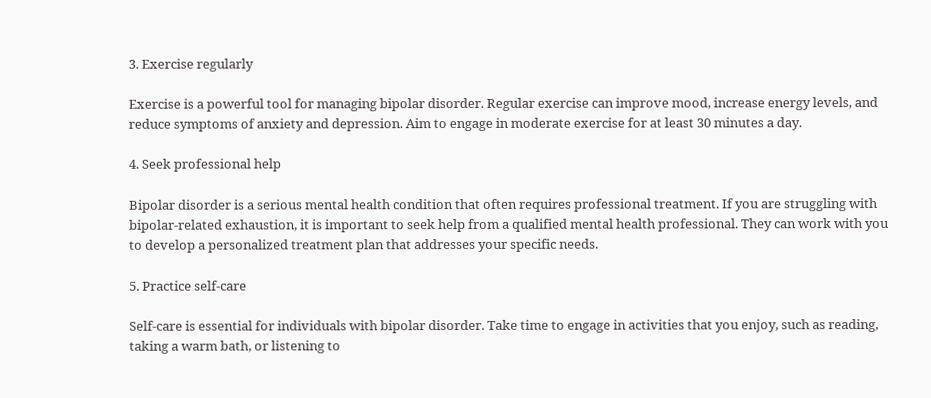3. Exercise regularly

Exercise is a powerful tool for managing bipolar disorder. Regular exercise can improve mood, increase energy levels, and reduce symptoms of anxiety and depression. Aim to engage in moderate exercise for at least 30 minutes a day.

4. Seek professional help

Bipolar disorder is a serious mental health condition that often requires professional treatment. If you are struggling with bipolar-related exhaustion, it is important to seek help from a qualified mental health professional. They can work with you to develop a personalized treatment plan that addresses your specific needs.

5. Practice self-care

Self-care is essential for individuals with bipolar disorder. Take time to engage in activities that you enjoy, such as reading, taking a warm bath, or listening to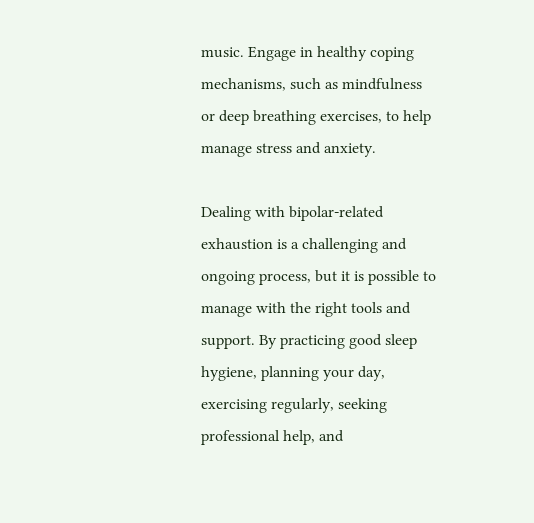music. Engage in healthy coping mechanisms, such as mindfulness or deep breathing exercises, to help manage stress and anxiety.

Dealing with bipolar-related exhaustion is a challenging and ongoing process, but it is possible to manage with the right tools and support. By practicing good sleep hygiene, planning your day, exercising regularly, seeking professional help, and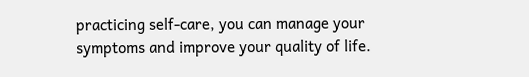practicing self-care, you can manage your symptoms and improve your quality of life.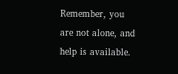Remember, you are not alone, and help is available.